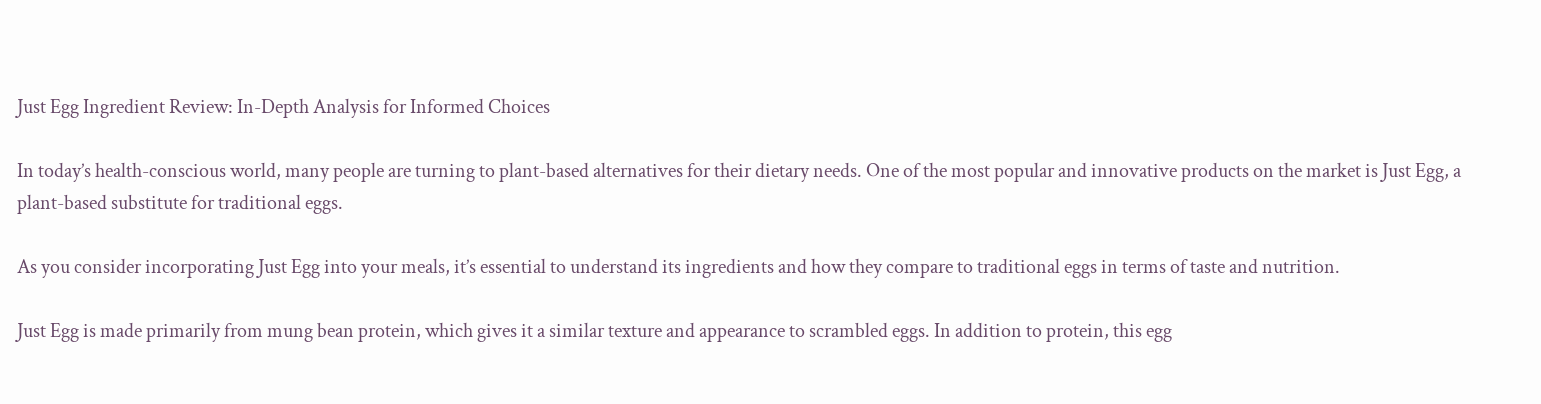Just Egg Ingredient Review: In-Depth Analysis for Informed Choices

In today’s health-conscious world, many people are turning to plant-based alternatives for their dietary needs. One of the most popular and innovative products on the market is Just Egg, a plant-based substitute for traditional eggs.

As you consider incorporating Just Egg into your meals, it’s essential to understand its ingredients and how they compare to traditional eggs in terms of taste and nutrition.

Just Egg is made primarily from mung bean protein, which gives it a similar texture and appearance to scrambled eggs. In addition to protein, this egg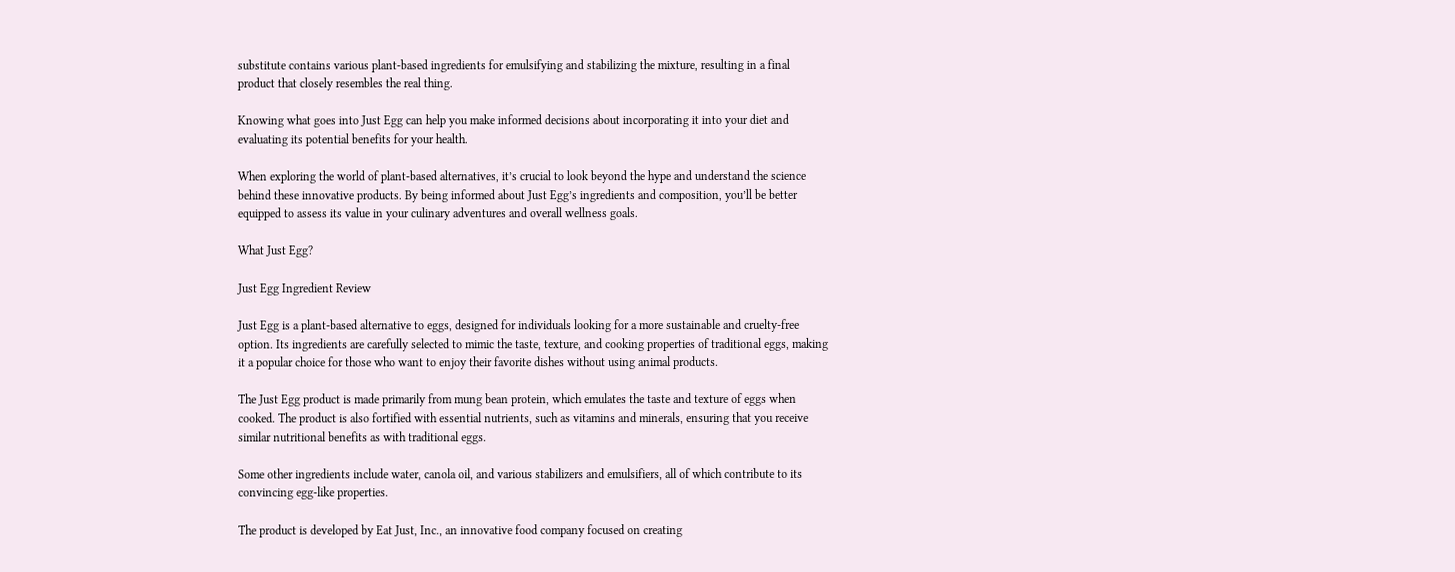substitute contains various plant-based ingredients for emulsifying and stabilizing the mixture, resulting in a final product that closely resembles the real thing.

Knowing what goes into Just Egg can help you make informed decisions about incorporating it into your diet and evaluating its potential benefits for your health.

When exploring the world of plant-based alternatives, it’s crucial to look beyond the hype and understand the science behind these innovative products. By being informed about Just Egg’s ingredients and composition, you’ll be better equipped to assess its value in your culinary adventures and overall wellness goals.

What Just Egg?

Just Egg Ingredient Review

Just Egg is a plant-based alternative to eggs, designed for individuals looking for a more sustainable and cruelty-free option. Its ingredients are carefully selected to mimic the taste, texture, and cooking properties of traditional eggs, making it a popular choice for those who want to enjoy their favorite dishes without using animal products.

The Just Egg product is made primarily from mung bean protein, which emulates the taste and texture of eggs when cooked. The product is also fortified with essential nutrients, such as vitamins and minerals, ensuring that you receive similar nutritional benefits as with traditional eggs.

Some other ingredients include water, canola oil, and various stabilizers and emulsifiers, all of which contribute to its convincing egg-like properties.

The product is developed by Eat Just, Inc., an innovative food company focused on creating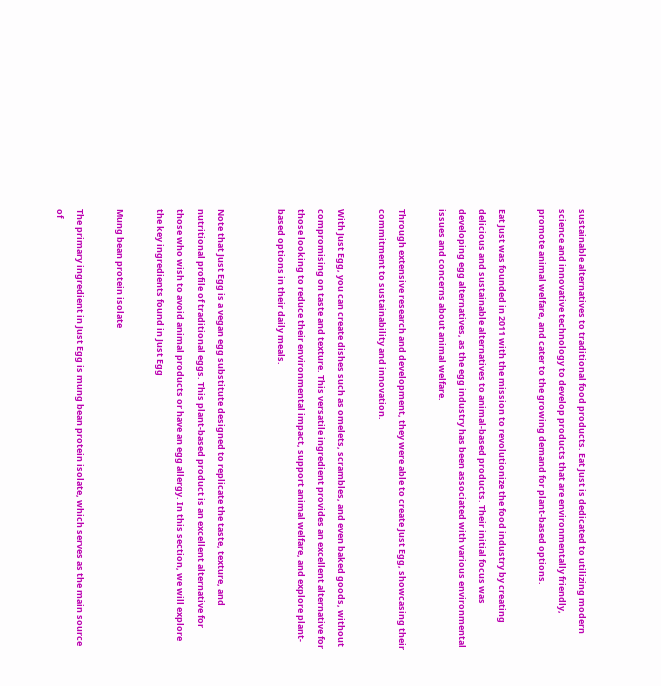sustainable alternatives to traditional food products. Eat Just is dedicated to utilizing modern science and innovative technology to develop products that are environmentally friendly, promote animal welfare, and cater to the growing demand for plant-based options.

Eat Just was founded in 2011 with the mission to revolutionize the food industry by creating delicious and sustainable alternatives to animal-based products. Their initial focus was developing egg alternatives, as the egg industry has been associated with various environmental issues and concerns about animal welfare.

Through extensive research and development, they were able to create Just Egg, showcasing their commitment to sustainability and innovation.

With Just Egg, you can create dishes such as omelets, scrambles, and even baked goods, without compromising on taste and texture. This versatile ingredient provides an excellent alternative for those looking to reduce their environmental impact, support animal welfare, and explore plant-based options in their daily meals.


Note that Just Egg is a vegan egg substitute designed to replicate the taste, texture, and nutritional profile of traditional eggs. This plant-based product is an excellent alternative for those who wish to avoid animal products or have an egg allergy. In this section, we will explore the key ingredients found in Just Egg

Mung bean protein isolate

The primary ingredient in Just Egg is mung bean protein isolate, which serves as the main source of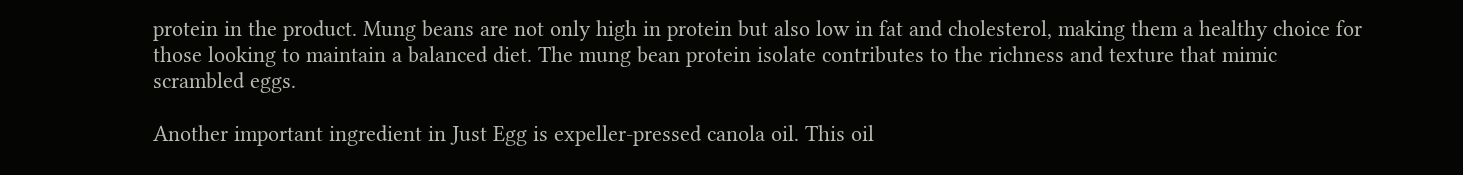protein in the product. Mung beans are not only high in protein but also low in fat and cholesterol, making them a healthy choice for those looking to maintain a balanced diet. The mung bean protein isolate contributes to the richness and texture that mimic scrambled eggs.

Another important ingredient in Just Egg is expeller-pressed canola oil. This oil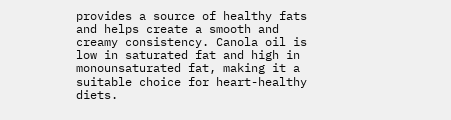provides a source of healthy fats and helps create a smooth and creamy consistency. Canola oil is low in saturated fat and high in monounsaturated fat, making it a suitable choice for heart-healthy diets.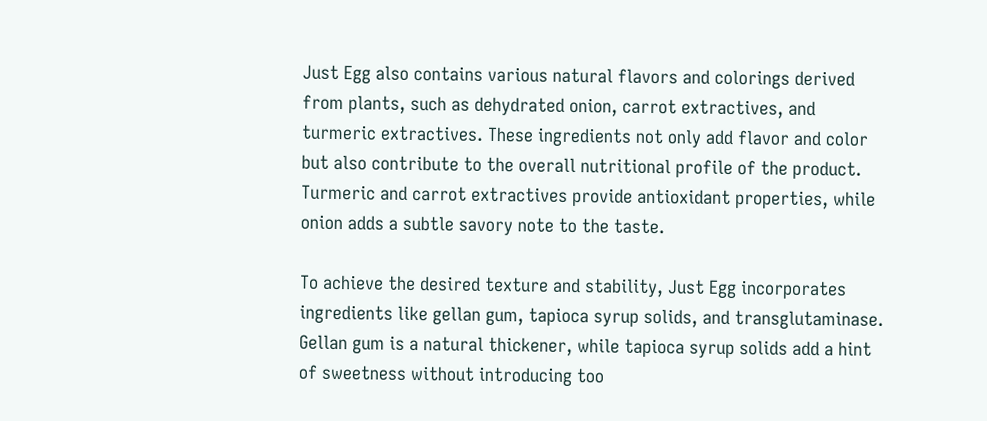Just Egg also contains various natural flavors and colorings derived from plants, such as dehydrated onion, carrot extractives, and turmeric extractives. These ingredients not only add flavor and color but also contribute to the overall nutritional profile of the product. Turmeric and carrot extractives provide antioxidant properties, while onion adds a subtle savory note to the taste.

To achieve the desired texture and stability, Just Egg incorporates ingredients like gellan gum, tapioca syrup solids, and transglutaminase. Gellan gum is a natural thickener, while tapioca syrup solids add a hint of sweetness without introducing too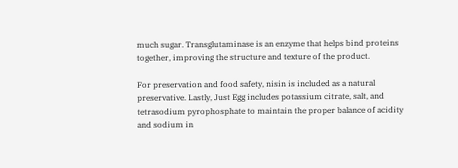much sugar. Transglutaminase is an enzyme that helps bind proteins together, improving the structure and texture of the product.

For preservation and food safety, nisin is included as a natural preservative. Lastly, Just Egg includes potassium citrate, salt, and tetrasodium pyrophosphate to maintain the proper balance of acidity and sodium in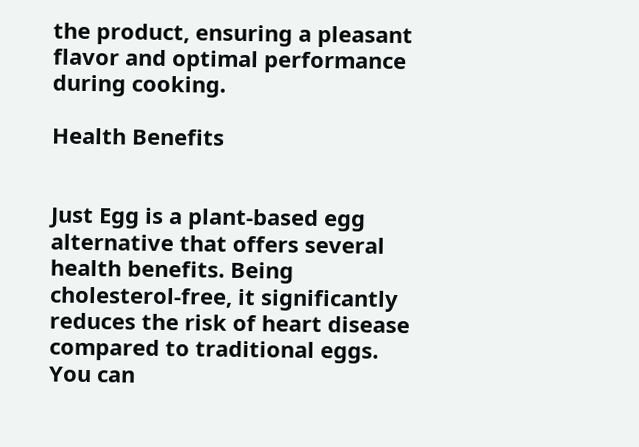the product, ensuring a pleasant flavor and optimal performance during cooking.

Health Benefits


Just Egg is a plant-based egg alternative that offers several health benefits. Being cholesterol-free, it significantly reduces the risk of heart disease compared to traditional eggs. You can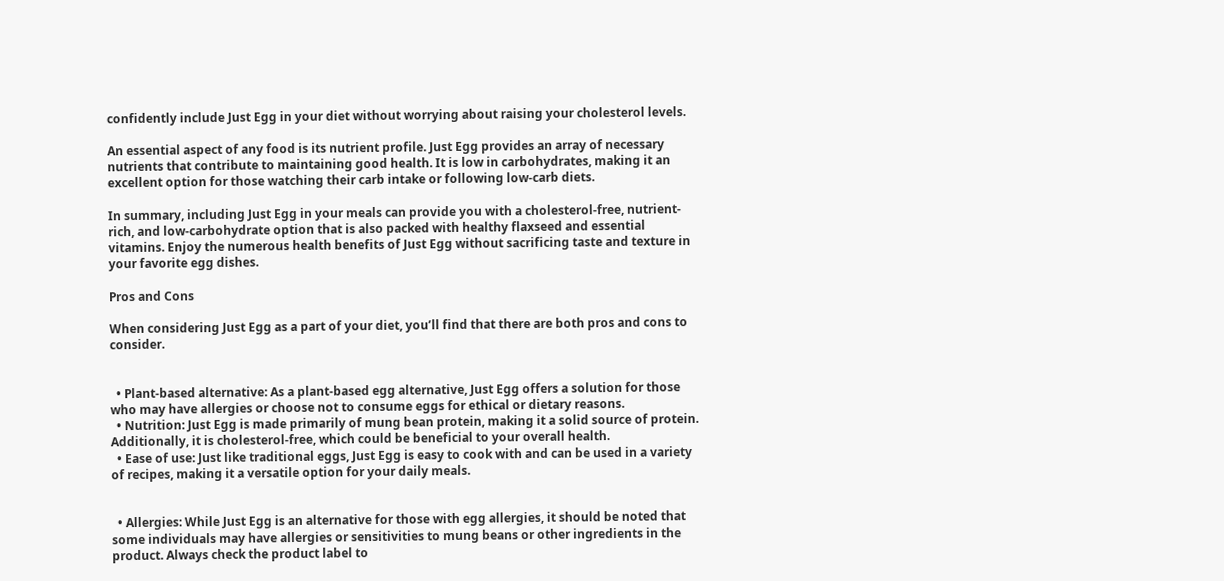confidently include Just Egg in your diet without worrying about raising your cholesterol levels.

An essential aspect of any food is its nutrient profile. Just Egg provides an array of necessary nutrients that contribute to maintaining good health. It is low in carbohydrates, making it an excellent option for those watching their carb intake or following low-carb diets.

In summary, including Just Egg in your meals can provide you with a cholesterol-free, nutrient-rich, and low-carbohydrate option that is also packed with healthy flaxseed and essential vitamins. Enjoy the numerous health benefits of Just Egg without sacrificing taste and texture in your favorite egg dishes.

Pros and Cons

When considering Just Egg as a part of your diet, you’ll find that there are both pros and cons to consider.


  • Plant-based alternative: As a plant-based egg alternative, Just Egg offers a solution for those who may have allergies or choose not to consume eggs for ethical or dietary reasons.
  • Nutrition: Just Egg is made primarily of mung bean protein, making it a solid source of protein. Additionally, it is cholesterol-free, which could be beneficial to your overall health.
  • Ease of use: Just like traditional eggs, Just Egg is easy to cook with and can be used in a variety of recipes, making it a versatile option for your daily meals.


  • Allergies: While Just Egg is an alternative for those with egg allergies, it should be noted that some individuals may have allergies or sensitivities to mung beans or other ingredients in the product. Always check the product label to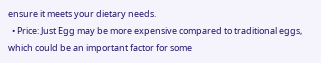ensure it meets your dietary needs.
  • Price: Just Egg may be more expensive compared to traditional eggs, which could be an important factor for some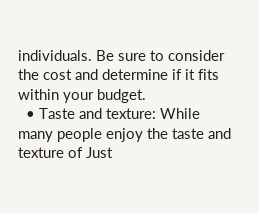individuals. Be sure to consider the cost and determine if it fits within your budget.
  • Taste and texture: While many people enjoy the taste and texture of Just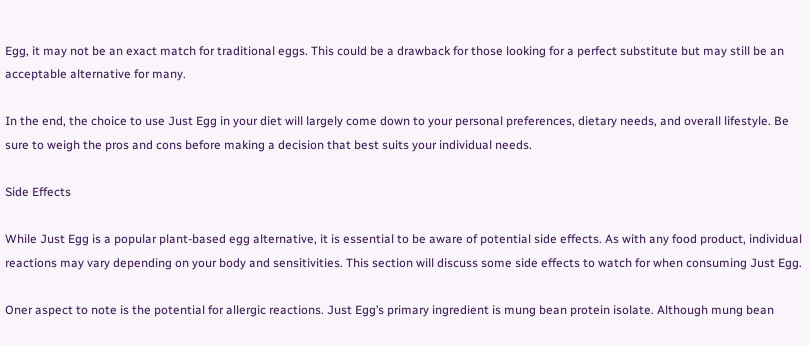Egg, it may not be an exact match for traditional eggs. This could be a drawback for those looking for a perfect substitute but may still be an acceptable alternative for many.

In the end, the choice to use Just Egg in your diet will largely come down to your personal preferences, dietary needs, and overall lifestyle. Be sure to weigh the pros and cons before making a decision that best suits your individual needs.

Side Effects

While Just Egg is a popular plant-based egg alternative, it is essential to be aware of potential side effects. As with any food product, individual reactions may vary depending on your body and sensitivities. This section will discuss some side effects to watch for when consuming Just Egg.

Oner aspect to note is the potential for allergic reactions. Just Egg’s primary ingredient is mung bean protein isolate. Although mung bean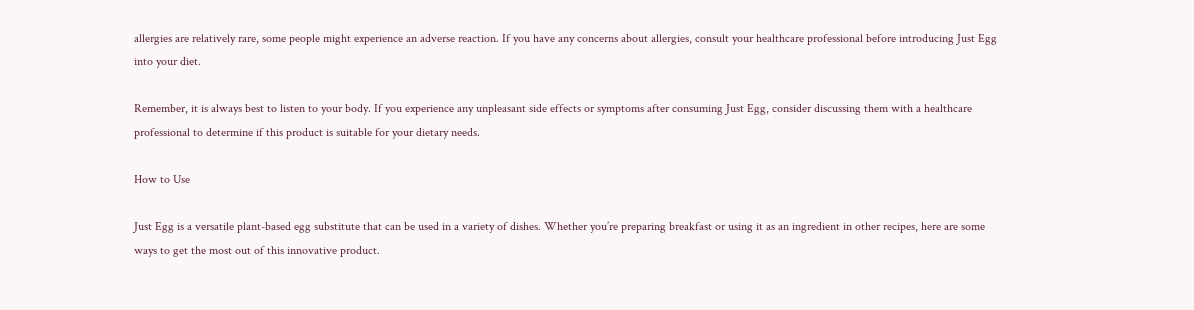allergies are relatively rare, some people might experience an adverse reaction. If you have any concerns about allergies, consult your healthcare professional before introducing Just Egg into your diet.

Remember, it is always best to listen to your body. If you experience any unpleasant side effects or symptoms after consuming Just Egg, consider discussing them with a healthcare professional to determine if this product is suitable for your dietary needs.

How to Use

Just Egg is a versatile plant-based egg substitute that can be used in a variety of dishes. Whether you’re preparing breakfast or using it as an ingredient in other recipes, here are some ways to get the most out of this innovative product.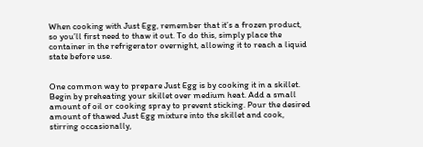When cooking with Just Egg, remember that it’s a frozen product, so you’ll first need to thaw it out. To do this, simply place the container in the refrigerator overnight, allowing it to reach a liquid state before use.


One common way to prepare Just Egg is by cooking it in a skillet. Begin by preheating your skillet over medium heat. Add a small amount of oil or cooking spray to prevent sticking. Pour the desired amount of thawed Just Egg mixture into the skillet and cook, stirring occasionally,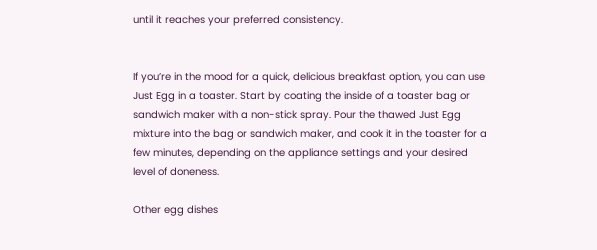until it reaches your preferred consistency.


If you’re in the mood for a quick, delicious breakfast option, you can use Just Egg in a toaster. Start by coating the inside of a toaster bag or sandwich maker with a non-stick spray. Pour the thawed Just Egg mixture into the bag or sandwich maker, and cook it in the toaster for a few minutes, depending on the appliance settings and your desired level of doneness.

Other egg dishes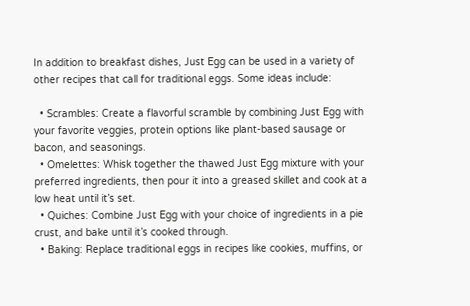In addition to breakfast dishes, Just Egg can be used in a variety of other recipes that call for traditional eggs. Some ideas include:

  • Scrambles: Create a flavorful scramble by combining Just Egg with your favorite veggies, protein options like plant-based sausage or bacon, and seasonings.
  • Omelettes: Whisk together the thawed Just Egg mixture with your preferred ingredients, then pour it into a greased skillet and cook at a low heat until it’s set.
  • Quiches: Combine Just Egg with your choice of ingredients in a pie crust, and bake until it’s cooked through.
  • Baking: Replace traditional eggs in recipes like cookies, muffins, or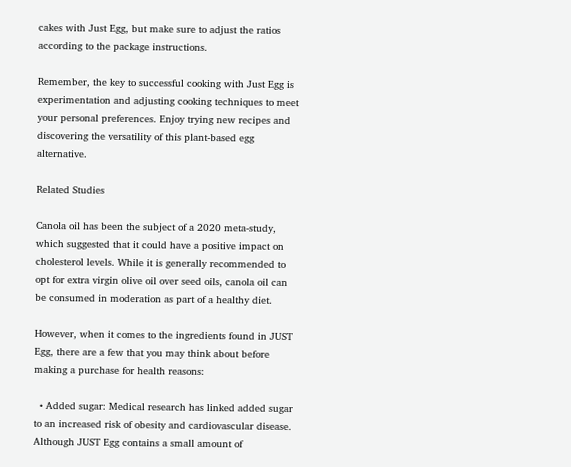cakes with Just Egg, but make sure to adjust the ratios according to the package instructions.

Remember, the key to successful cooking with Just Egg is experimentation and adjusting cooking techniques to meet your personal preferences. Enjoy trying new recipes and discovering the versatility of this plant-based egg alternative.

Related Studies

Canola oil has been the subject of a 2020 meta-study, which suggested that it could have a positive impact on cholesterol levels. While it is generally recommended to opt for extra virgin olive oil over seed oils, canola oil can be consumed in moderation as part of a healthy diet.

However, when it comes to the ingredients found in JUST Egg, there are a few that you may think about before making a purchase for health reasons:

  • Added sugar: Medical research has linked added sugar to an increased risk of obesity and cardiovascular disease. Although JUST Egg contains a small amount of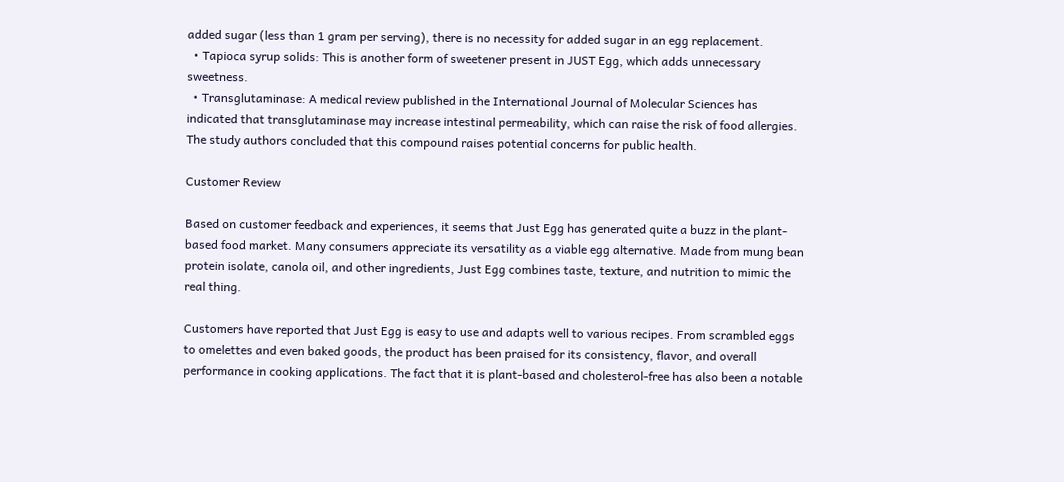added sugar (less than 1 gram per serving), there is no necessity for added sugar in an egg replacement.
  • Tapioca syrup solids: This is another form of sweetener present in JUST Egg, which adds unnecessary sweetness.
  • Transglutaminase: A medical review published in the International Journal of Molecular Sciences has indicated that transglutaminase may increase intestinal permeability, which can raise the risk of food allergies. The study authors concluded that this compound raises potential concerns for public health.

Customer Review

Based on customer feedback and experiences, it seems that Just Egg has generated quite a buzz in the plant-based food market. Many consumers appreciate its versatility as a viable egg alternative. Made from mung bean protein isolate, canola oil, and other ingredients, Just Egg combines taste, texture, and nutrition to mimic the real thing.

Customers have reported that Just Egg is easy to use and adapts well to various recipes. From scrambled eggs to omelettes and even baked goods, the product has been praised for its consistency, flavor, and overall performance in cooking applications. The fact that it is plant-based and cholesterol-free has also been a notable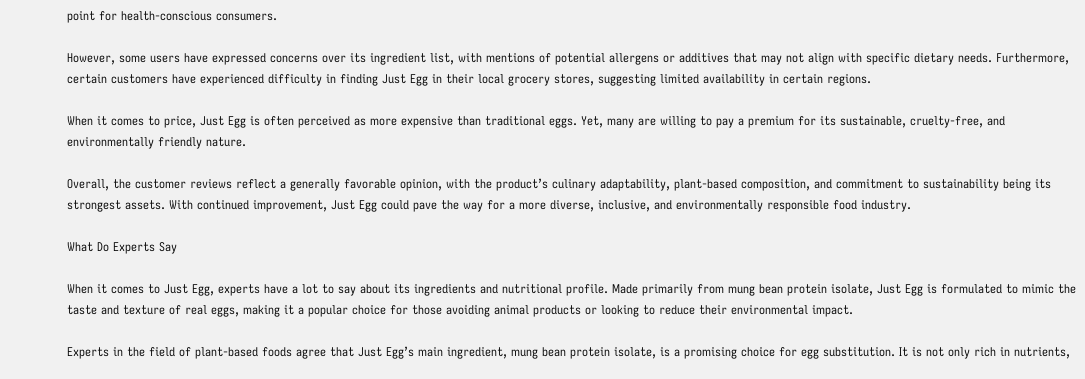point for health-conscious consumers.

However, some users have expressed concerns over its ingredient list, with mentions of potential allergens or additives that may not align with specific dietary needs. Furthermore, certain customers have experienced difficulty in finding Just Egg in their local grocery stores, suggesting limited availability in certain regions.

When it comes to price, Just Egg is often perceived as more expensive than traditional eggs. Yet, many are willing to pay a premium for its sustainable, cruelty-free, and environmentally friendly nature.

Overall, the customer reviews reflect a generally favorable opinion, with the product’s culinary adaptability, plant-based composition, and commitment to sustainability being its strongest assets. With continued improvement, Just Egg could pave the way for a more diverse, inclusive, and environmentally responsible food industry.

What Do Experts Say

When it comes to Just Egg, experts have a lot to say about its ingredients and nutritional profile. Made primarily from mung bean protein isolate, Just Egg is formulated to mimic the taste and texture of real eggs, making it a popular choice for those avoiding animal products or looking to reduce their environmental impact.

Experts in the field of plant-based foods agree that Just Egg’s main ingredient, mung bean protein isolate, is a promising choice for egg substitution. It is not only rich in nutrients,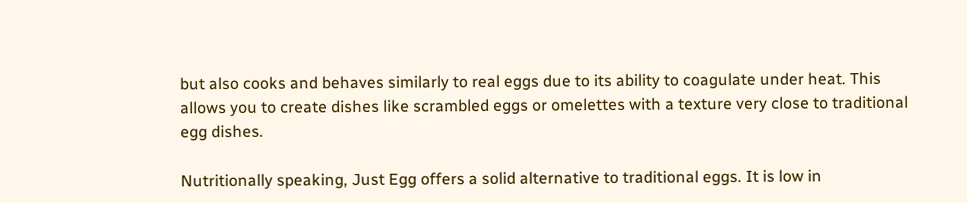but also cooks and behaves similarly to real eggs due to its ability to coagulate under heat. This allows you to create dishes like scrambled eggs or omelettes with a texture very close to traditional egg dishes.

Nutritionally speaking, Just Egg offers a solid alternative to traditional eggs. It is low in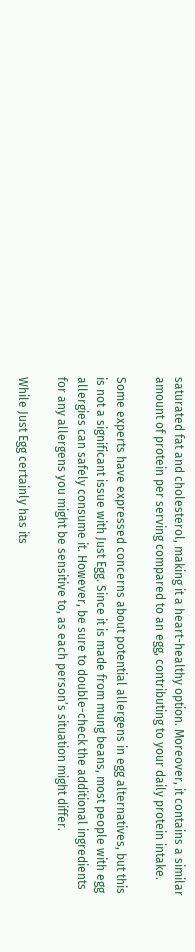saturated fat and cholesterol, making it a heart-healthy option. Moreover, it contains a similar amount of protein per serving compared to an egg, contributing to your daily protein intake.

Some experts have expressed concerns about potential allergens in egg alternatives, but this is not a significant issue with Just Egg. Since it is made from mung beans, most people with egg allergies can safely consume it. However, be sure to double-check the additional ingredients for any allergens you might be sensitive to, as each person’s situation might differ.

While Just Egg certainly has its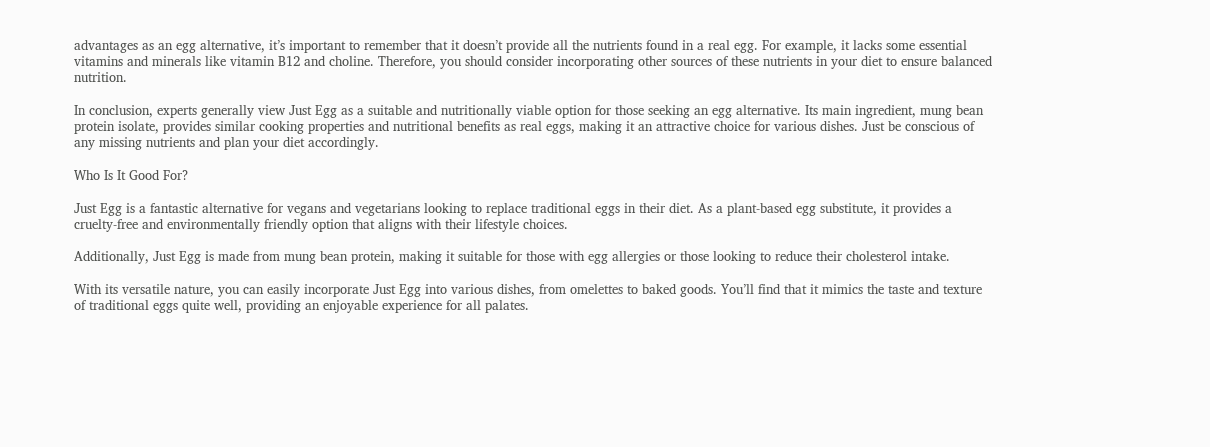advantages as an egg alternative, it’s important to remember that it doesn’t provide all the nutrients found in a real egg. For example, it lacks some essential vitamins and minerals like vitamin B12 and choline. Therefore, you should consider incorporating other sources of these nutrients in your diet to ensure balanced nutrition.

In conclusion, experts generally view Just Egg as a suitable and nutritionally viable option for those seeking an egg alternative. Its main ingredient, mung bean protein isolate, provides similar cooking properties and nutritional benefits as real eggs, making it an attractive choice for various dishes. Just be conscious of any missing nutrients and plan your diet accordingly.

Who Is It Good For?

Just Egg is a fantastic alternative for vegans and vegetarians looking to replace traditional eggs in their diet. As a plant-based egg substitute, it provides a cruelty-free and environmentally friendly option that aligns with their lifestyle choices.

Additionally, Just Egg is made from mung bean protein, making it suitable for those with egg allergies or those looking to reduce their cholesterol intake.

With its versatile nature, you can easily incorporate Just Egg into various dishes, from omelettes to baked goods. You’ll find that it mimics the taste and texture of traditional eggs quite well, providing an enjoyable experience for all palates.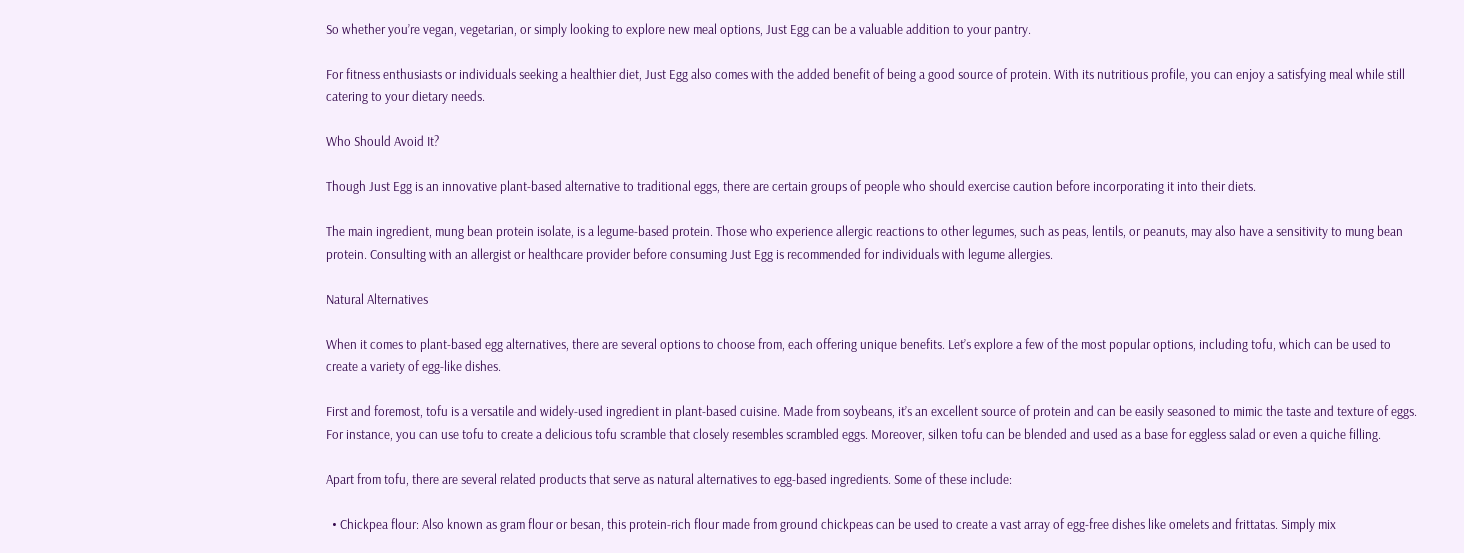So whether you’re vegan, vegetarian, or simply looking to explore new meal options, Just Egg can be a valuable addition to your pantry.

For fitness enthusiasts or individuals seeking a healthier diet, Just Egg also comes with the added benefit of being a good source of protein. With its nutritious profile, you can enjoy a satisfying meal while still catering to your dietary needs.

Who Should Avoid It?

Though Just Egg is an innovative plant-based alternative to traditional eggs, there are certain groups of people who should exercise caution before incorporating it into their diets.

The main ingredient, mung bean protein isolate, is a legume-based protein. Those who experience allergic reactions to other legumes, such as peas, lentils, or peanuts, may also have a sensitivity to mung bean protein. Consulting with an allergist or healthcare provider before consuming Just Egg is recommended for individuals with legume allergies.

Natural Alternatives

When it comes to plant-based egg alternatives, there are several options to choose from, each offering unique benefits. Let’s explore a few of the most popular options, including tofu, which can be used to create a variety of egg-like dishes.

First and foremost, tofu is a versatile and widely-used ingredient in plant-based cuisine. Made from soybeans, it’s an excellent source of protein and can be easily seasoned to mimic the taste and texture of eggs. For instance, you can use tofu to create a delicious tofu scramble that closely resembles scrambled eggs. Moreover, silken tofu can be blended and used as a base for eggless salad or even a quiche filling.

Apart from tofu, there are several related products that serve as natural alternatives to egg-based ingredients. Some of these include:

  • Chickpea flour: Also known as gram flour or besan, this protein-rich flour made from ground chickpeas can be used to create a vast array of egg-free dishes like omelets and frittatas. Simply mix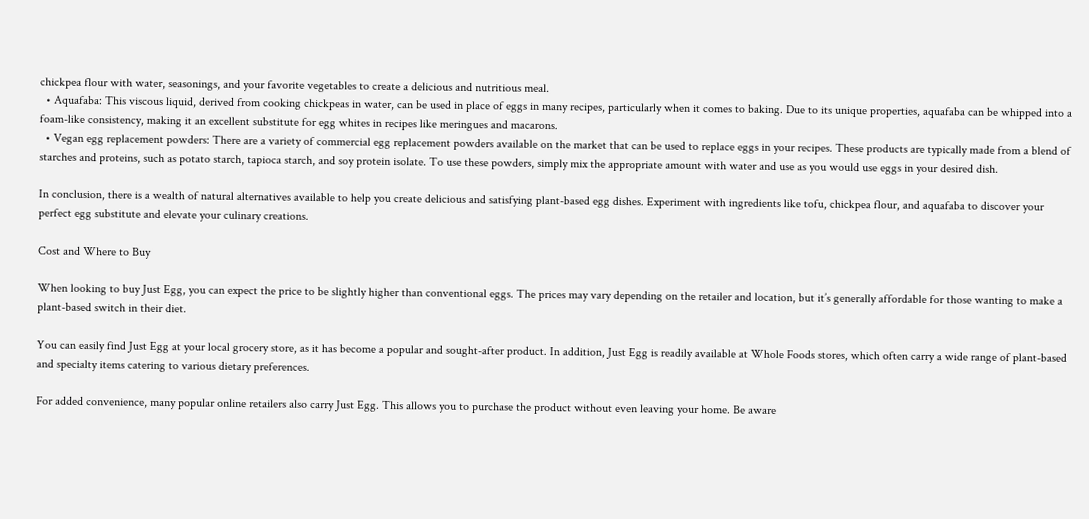chickpea flour with water, seasonings, and your favorite vegetables to create a delicious and nutritious meal.
  • Aquafaba: This viscous liquid, derived from cooking chickpeas in water, can be used in place of eggs in many recipes, particularly when it comes to baking. Due to its unique properties, aquafaba can be whipped into a foam-like consistency, making it an excellent substitute for egg whites in recipes like meringues and macarons.
  • Vegan egg replacement powders: There are a variety of commercial egg replacement powders available on the market that can be used to replace eggs in your recipes. These products are typically made from a blend of starches and proteins, such as potato starch, tapioca starch, and soy protein isolate. To use these powders, simply mix the appropriate amount with water and use as you would use eggs in your desired dish.

In conclusion, there is a wealth of natural alternatives available to help you create delicious and satisfying plant-based egg dishes. Experiment with ingredients like tofu, chickpea flour, and aquafaba to discover your perfect egg substitute and elevate your culinary creations.

Cost and Where to Buy

When looking to buy Just Egg, you can expect the price to be slightly higher than conventional eggs. The prices may vary depending on the retailer and location, but it’s generally affordable for those wanting to make a plant-based switch in their diet.

You can easily find Just Egg at your local grocery store, as it has become a popular and sought-after product. In addition, Just Egg is readily available at Whole Foods stores, which often carry a wide range of plant-based and specialty items catering to various dietary preferences.

For added convenience, many popular online retailers also carry Just Egg. This allows you to purchase the product without even leaving your home. Be aware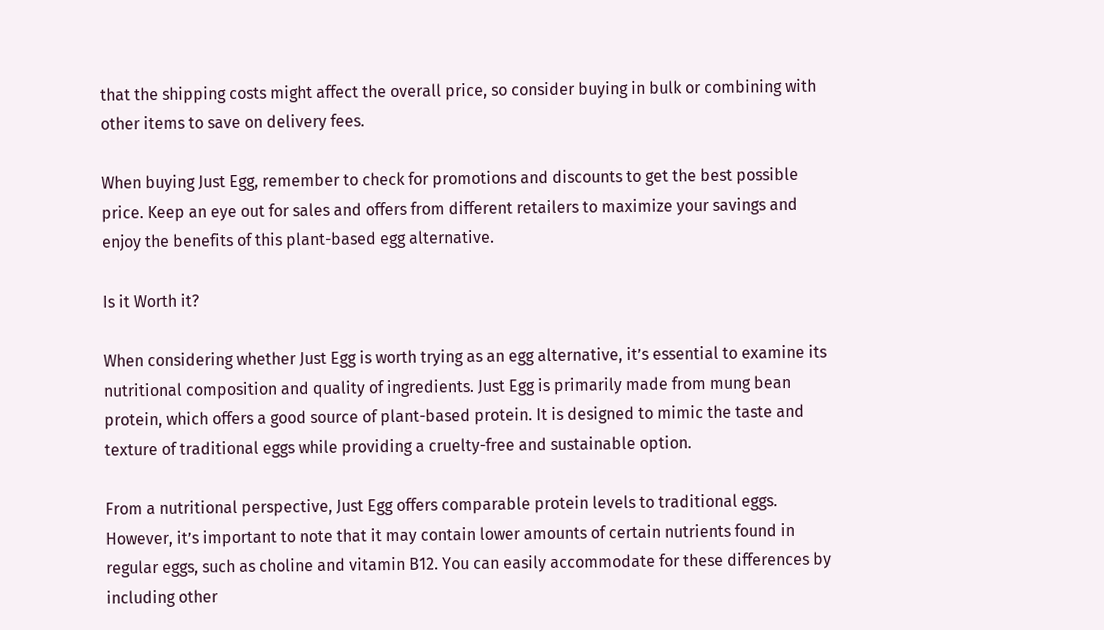that the shipping costs might affect the overall price, so consider buying in bulk or combining with other items to save on delivery fees.

When buying Just Egg, remember to check for promotions and discounts to get the best possible price. Keep an eye out for sales and offers from different retailers to maximize your savings and enjoy the benefits of this plant-based egg alternative.

Is it Worth it?

When considering whether Just Egg is worth trying as an egg alternative, it’s essential to examine its nutritional composition and quality of ingredients. Just Egg is primarily made from mung bean protein, which offers a good source of plant-based protein. It is designed to mimic the taste and texture of traditional eggs while providing a cruelty-free and sustainable option.

From a nutritional perspective, Just Egg offers comparable protein levels to traditional eggs. However, it’s important to note that it may contain lower amounts of certain nutrients found in regular eggs, such as choline and vitamin B12. You can easily accommodate for these differences by including other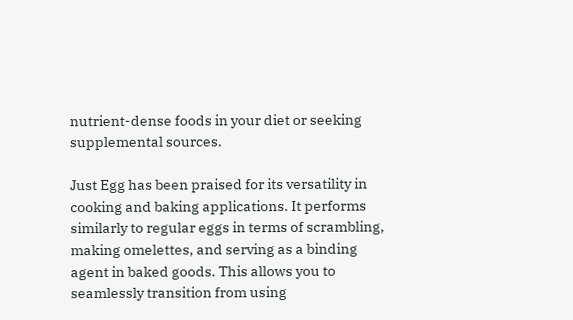nutrient-dense foods in your diet or seeking supplemental sources.

Just Egg has been praised for its versatility in cooking and baking applications. It performs similarly to regular eggs in terms of scrambling, making omelettes, and serving as a binding agent in baked goods. This allows you to seamlessly transition from using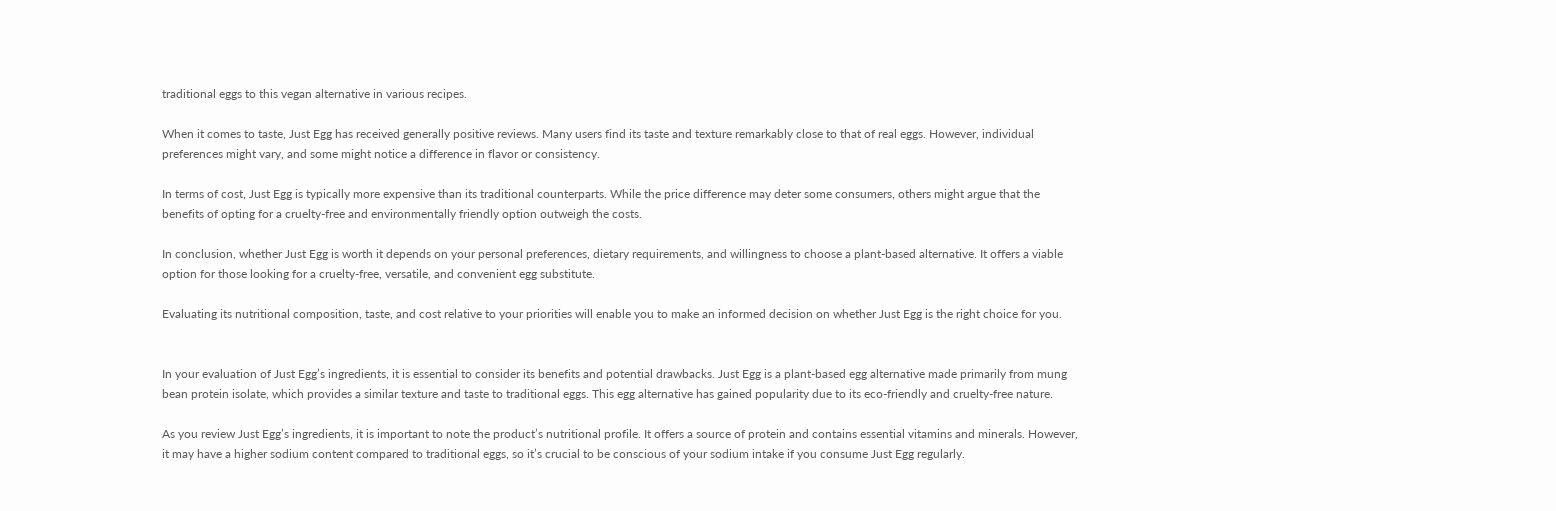traditional eggs to this vegan alternative in various recipes.

When it comes to taste, Just Egg has received generally positive reviews. Many users find its taste and texture remarkably close to that of real eggs. However, individual preferences might vary, and some might notice a difference in flavor or consistency.

In terms of cost, Just Egg is typically more expensive than its traditional counterparts. While the price difference may deter some consumers, others might argue that the benefits of opting for a cruelty-free and environmentally friendly option outweigh the costs.

In conclusion, whether Just Egg is worth it depends on your personal preferences, dietary requirements, and willingness to choose a plant-based alternative. It offers a viable option for those looking for a cruelty-free, versatile, and convenient egg substitute.

Evaluating its nutritional composition, taste, and cost relative to your priorities will enable you to make an informed decision on whether Just Egg is the right choice for you.


In your evaluation of Just Egg’s ingredients, it is essential to consider its benefits and potential drawbacks. Just Egg is a plant-based egg alternative made primarily from mung bean protein isolate, which provides a similar texture and taste to traditional eggs. This egg alternative has gained popularity due to its eco-friendly and cruelty-free nature.

As you review Just Egg’s ingredients, it is important to note the product’s nutritional profile. It offers a source of protein and contains essential vitamins and minerals. However, it may have a higher sodium content compared to traditional eggs, so it’s crucial to be conscious of your sodium intake if you consume Just Egg regularly.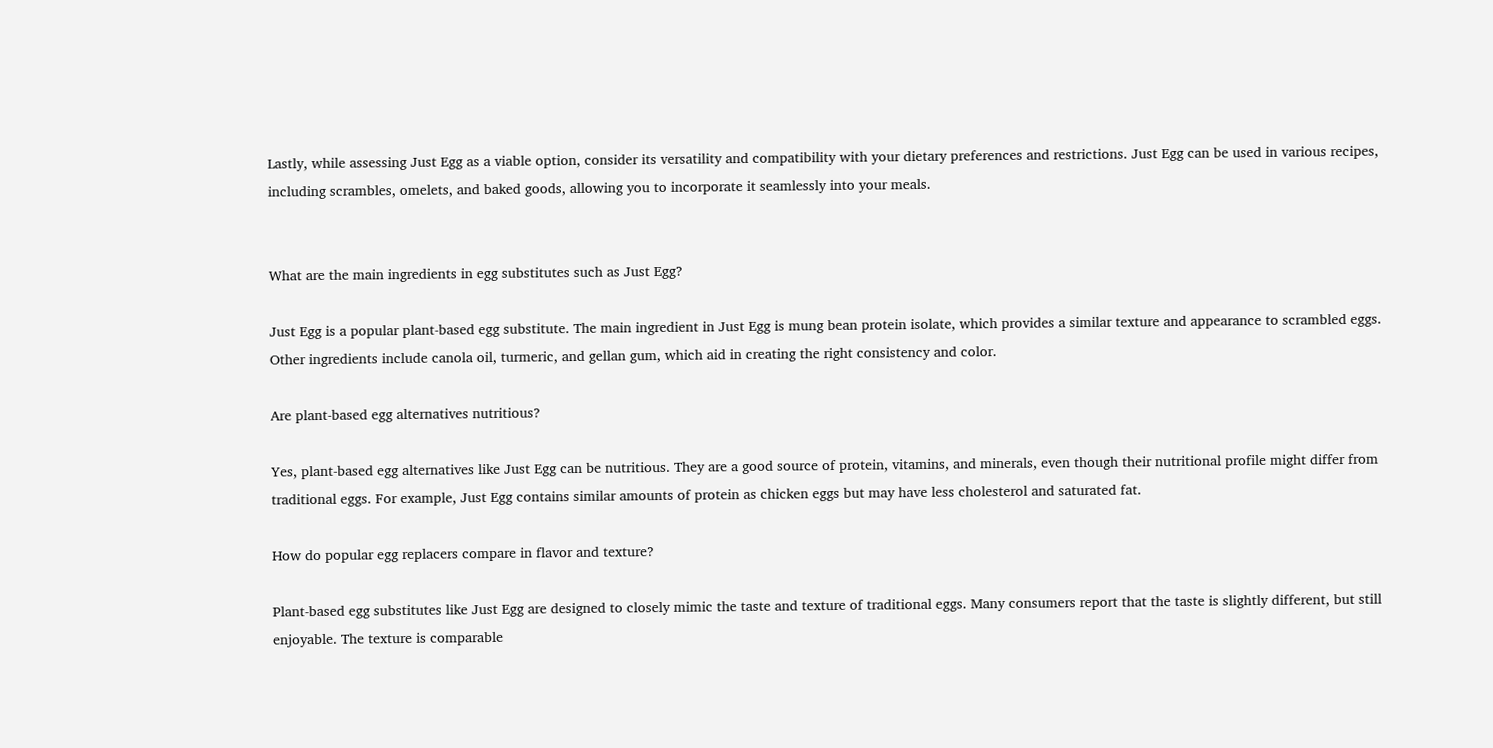Lastly, while assessing Just Egg as a viable option, consider its versatility and compatibility with your dietary preferences and restrictions. Just Egg can be used in various recipes, including scrambles, omelets, and baked goods, allowing you to incorporate it seamlessly into your meals.


What are the main ingredients in egg substitutes such as Just Egg?

Just Egg is a popular plant-based egg substitute. The main ingredient in Just Egg is mung bean protein isolate, which provides a similar texture and appearance to scrambled eggs. Other ingredients include canola oil, turmeric, and gellan gum, which aid in creating the right consistency and color.

Are plant-based egg alternatives nutritious?

Yes, plant-based egg alternatives like Just Egg can be nutritious. They are a good source of protein, vitamins, and minerals, even though their nutritional profile might differ from traditional eggs. For example, Just Egg contains similar amounts of protein as chicken eggs but may have less cholesterol and saturated fat.

How do popular egg replacers compare in flavor and texture?

Plant-based egg substitutes like Just Egg are designed to closely mimic the taste and texture of traditional eggs. Many consumers report that the taste is slightly different, but still enjoyable. The texture is comparable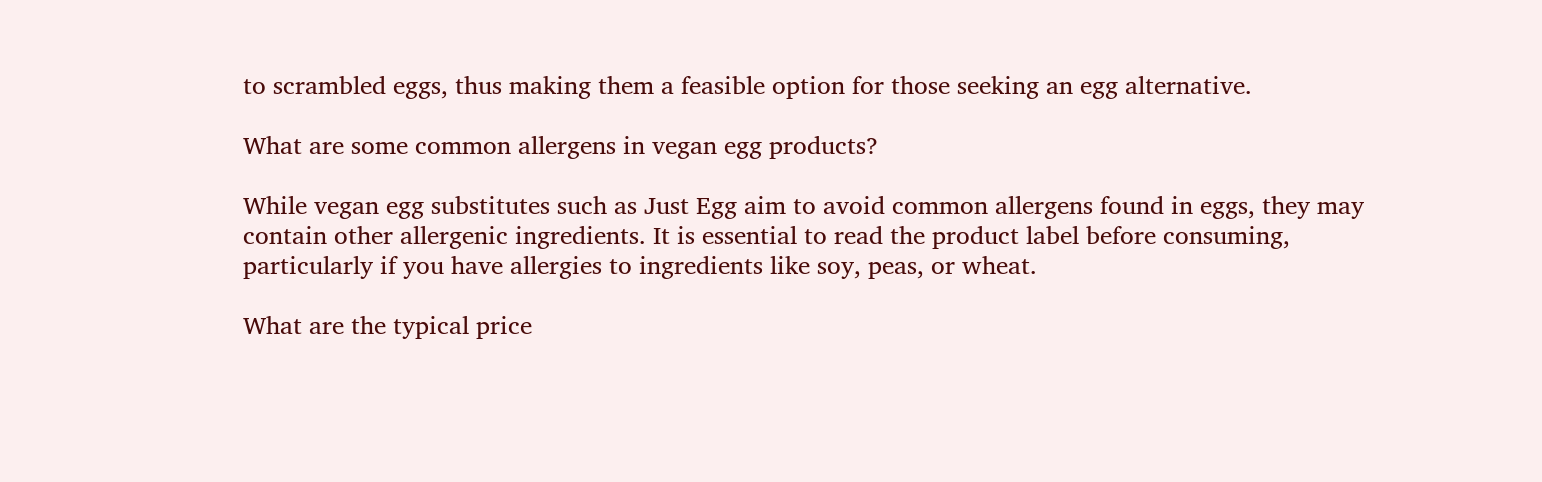to scrambled eggs, thus making them a feasible option for those seeking an egg alternative.

What are some common allergens in vegan egg products?

While vegan egg substitutes such as Just Egg aim to avoid common allergens found in eggs, they may contain other allergenic ingredients. It is essential to read the product label before consuming, particularly if you have allergies to ingredients like soy, peas, or wheat.

What are the typical price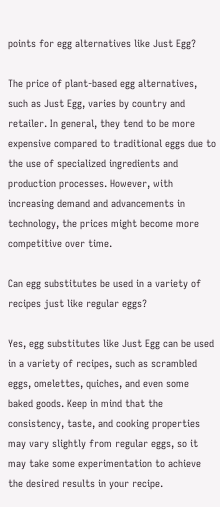points for egg alternatives like Just Egg?

The price of plant-based egg alternatives, such as Just Egg, varies by country and retailer. In general, they tend to be more expensive compared to traditional eggs due to the use of specialized ingredients and production processes. However, with increasing demand and advancements in technology, the prices might become more competitive over time.

Can egg substitutes be used in a variety of recipes just like regular eggs?

Yes, egg substitutes like Just Egg can be used in a variety of recipes, such as scrambled eggs, omelettes, quiches, and even some baked goods. Keep in mind that the consistency, taste, and cooking properties may vary slightly from regular eggs, so it may take some experimentation to achieve the desired results in your recipe.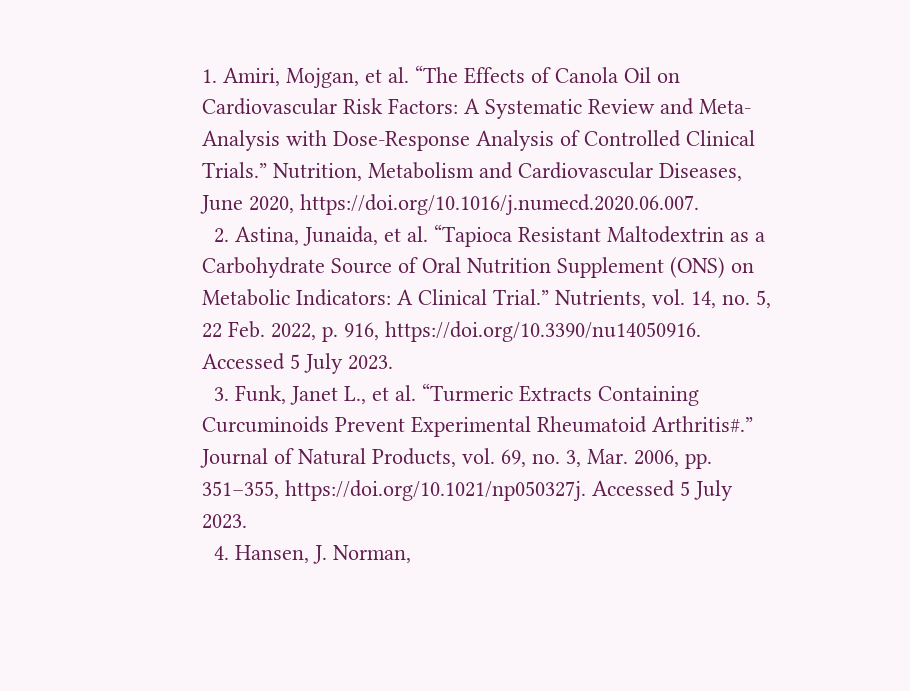1. Amiri, Mojgan, et al. “The Effects of Canola Oil on Cardiovascular Risk Factors: A Systematic Review and Meta-Analysis with Dose-Response Analysis of Controlled Clinical Trials.” Nutrition, Metabolism and Cardiovascular Diseases, June 2020, https://doi.org/10.1016/j.numecd.2020.06.007.
  2. Astina, Junaida, et al. “Tapioca Resistant Maltodextrin as a Carbohydrate Source of Oral Nutrition Supplement (ONS) on Metabolic Indicators: A Clinical Trial.” Nutrients, vol. 14, no. 5, 22 Feb. 2022, p. 916, https://doi.org/10.3390/nu14050916. Accessed 5 July 2023.
  3. Funk, Janet L., et al. “Turmeric Extracts Containing Curcuminoids Prevent Experimental Rheumatoid Arthritis#.” Journal of Natural Products, vol. 69, no. 3, Mar. 2006, pp. 351–355, https://doi.org/10.1021/np050327j. Accessed 5 July 2023.
  4. Hansen, J. Norman,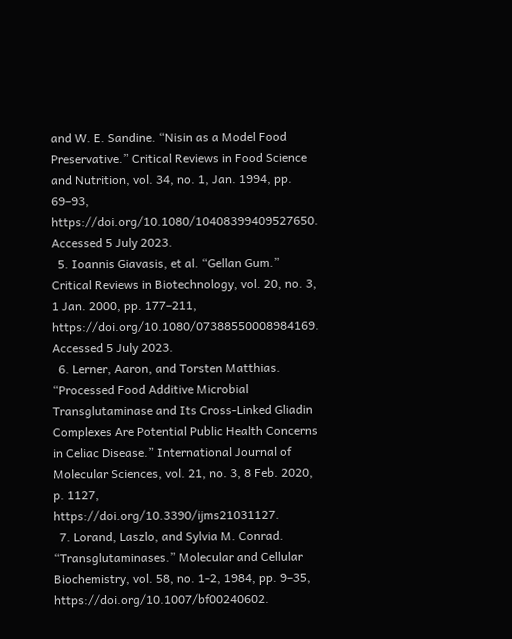and W. E. Sandine. “Nisin as a Model Food Preservative.” Critical Reviews in Food Science and Nutrition, vol. 34, no. 1, Jan. 1994, pp. 69–93, https://doi.org/10.1080/10408399409527650. Accessed 5 July 2023.
  5. Ioannis Giavasis, et al. “Gellan Gum.” Critical Reviews in Biotechnology, vol. 20, no. 3, 1 Jan. 2000, pp. 177–211, https://doi.org/10.1080/07388550008984169. Accessed 5 July 2023.
  6. Lerner, Aaron, and Torsten Matthias. “Processed Food Additive Microbial Transglutaminase and Its Cross-Linked Gliadin Complexes Are Potential Public Health Concerns in Celiac Disease.” International Journal of Molecular Sciences, vol. 21, no. 3, 8 Feb. 2020, p. 1127, https://doi.org/10.3390/ijms21031127.
  7. Lorand, Laszlo, and Sylvia M. Conrad. “Transglutaminases.” Molecular and Cellular Biochemistry, vol. 58, no. 1-2, 1984, pp. 9–35, https://doi.org/10.1007/bf00240602.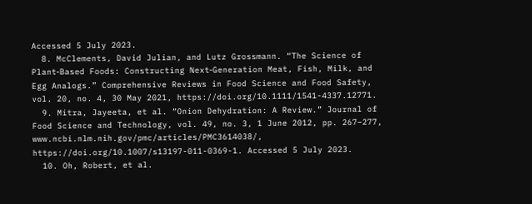Accessed 5 July 2023.
  8. McClements, David Julian, and Lutz Grossmann. “The Science of Plant‐Based Foods: Constructing Next‐Generation Meat, Fish, Milk, and Egg Analogs.” Comprehensive Reviews in Food Science and Food Safety, vol. 20, no. 4, 30 May 2021, https://doi.org/10.1111/1541-4337.12771.
  9. Mitra, Jayeeta, et al. “Onion Dehydration: A Review.” Journal of Food Science and Technology, vol. 49, no. 3, 1 June 2012, pp. 267–277, www.ncbi.nlm.nih.gov/pmc/articles/PMC3614038/, https://doi.org/10.1007/s13197-011-0369-1. Accessed 5 July 2023.
  10. Oh, Robert, et al.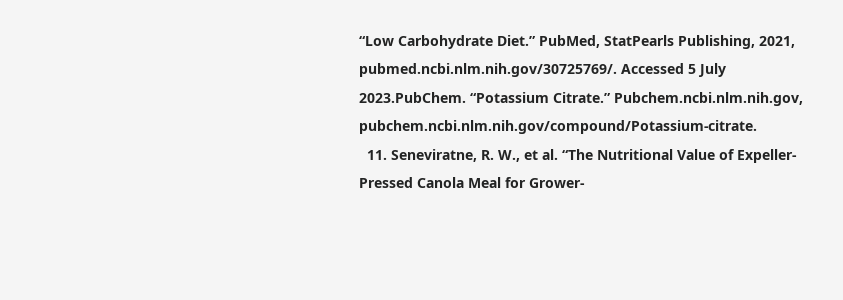“Low Carbohydrate Diet.” PubMed, StatPearls Publishing, 2021, pubmed.ncbi.nlm.nih.gov/30725769/. Accessed 5 July 2023.PubChem. “Potassium Citrate.” Pubchem.ncbi.nlm.nih.gov, pubchem.ncbi.nlm.nih.gov/compound/Potassium-citrate.
  11. Seneviratne, R. W., et al. “The Nutritional Value of Expeller-Pressed Canola Meal for Grower-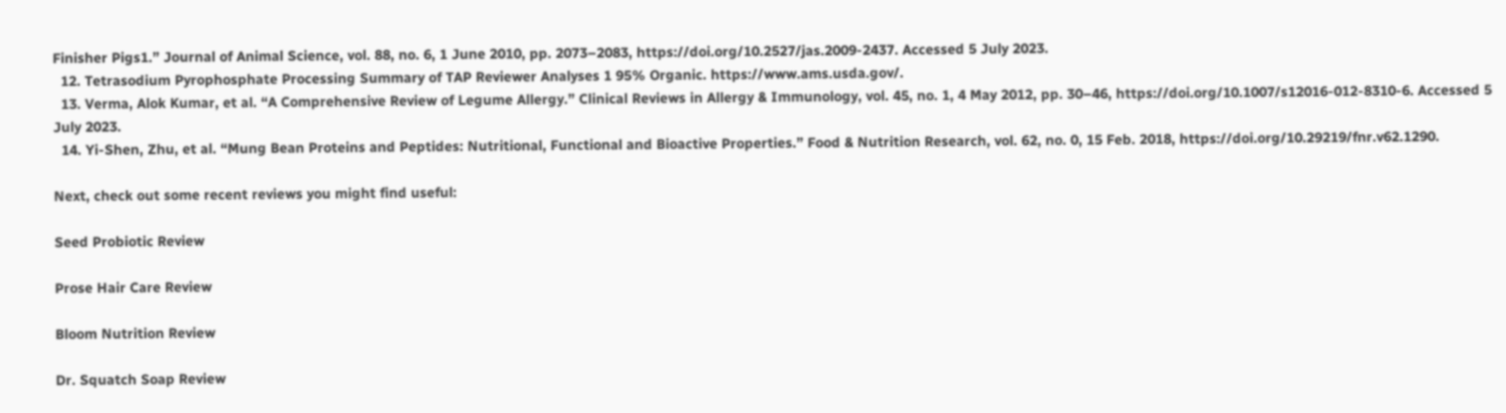Finisher Pigs1.” Journal of Animal Science, vol. 88, no. 6, 1 June 2010, pp. 2073–2083, https://doi.org/10.2527/jas.2009-2437. Accessed 5 July 2023.
  12. Tetrasodium Pyrophosphate Processing Summary of TAP Reviewer Analyses 1 95% Organic. https://www.ams.usda.gov/.
  13. Verma, Alok Kumar, et al. “A Comprehensive Review of Legume Allergy.” Clinical Reviews in Allergy & Immunology, vol. 45, no. 1, 4 May 2012, pp. 30–46, https://doi.org/10.1007/s12016-012-8310-6. Accessed 5 July 2023.
  14. Yi-Shen, Zhu, et al. “Mung Bean Proteins and Peptides: Nutritional, Functional and Bioactive Properties.” Food & Nutrition Research, vol. 62, no. 0, 15 Feb. 2018, https://doi.org/10.29219/fnr.v62.1290.

Next, check out some recent reviews you might find useful:

Seed Probiotic Review

Prose Hair Care Review

Bloom Nutrition Review

Dr. Squatch Soap Review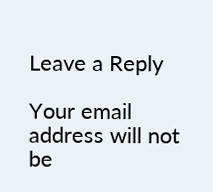Leave a Reply

Your email address will not be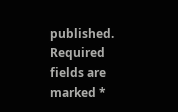published. Required fields are marked *